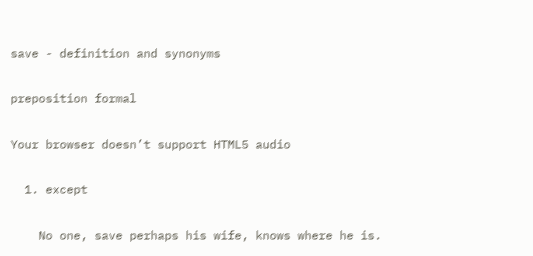save - definition and synonyms

preposition formal

Your browser doesn’t support HTML5 audio

  1. except

    No one, save perhaps his wife, knows where he is.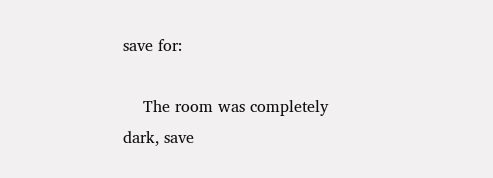save for:

    The room was completely dark, save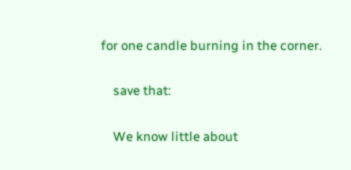for one candle burning in the corner.

    save that:

    We know little about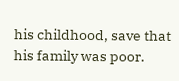his childhood, save that his family was poor.